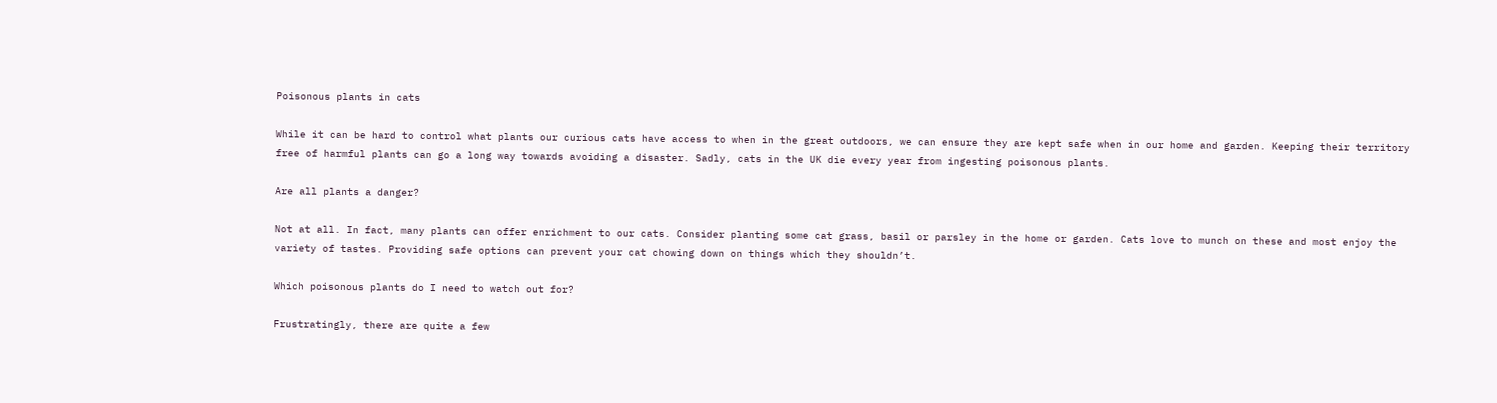Poisonous plants in cats

While it can be hard to control what plants our curious cats have access to when in the great outdoors, we can ensure they are kept safe when in our home and garden. Keeping their territory free of harmful plants can go a long way towards avoiding a disaster. Sadly, cats in the UK die every year from ingesting poisonous plants.

Are all plants a danger?

Not at all. In fact, many plants can offer enrichment to our cats. Consider planting some cat grass, basil or parsley in the home or garden. Cats love to munch on these and most enjoy the variety of tastes. Providing safe options can prevent your cat chowing down on things which they shouldn’t.

Which poisonous plants do I need to watch out for?

Frustratingly, there are quite a few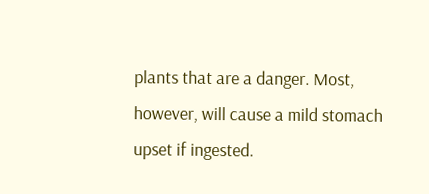plants that are a danger. Most, however, will cause a mild stomach upset if ingested.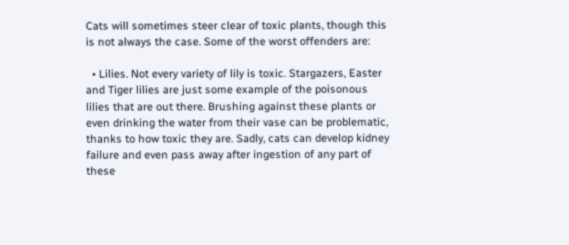Cats will sometimes steer clear of toxic plants, though this is not always the case. Some of the worst offenders are:

  • Lilies. Not every variety of lily is toxic. Stargazers, Easter and Tiger lilies are just some example of the poisonous lilies that are out there. Brushing against these plants or even drinking the water from their vase can be problematic, thanks to how toxic they are. Sadly, cats can develop kidney failure and even pass away after ingestion of any part of these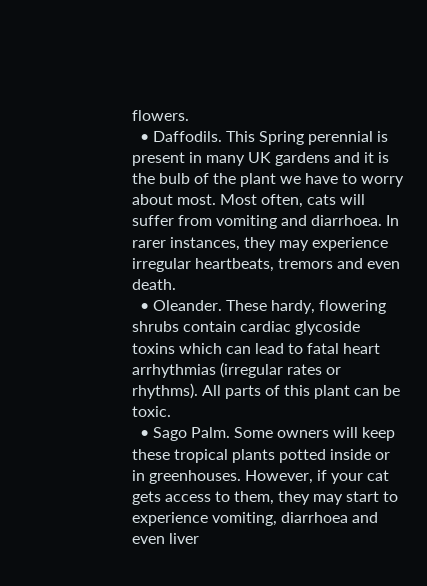flowers.
  • Daffodils. This Spring perennial is present in many UK gardens and it is the bulb of the plant we have to worry about most. Most often, cats will suffer from vomiting and diarrhoea. In rarer instances, they may experience irregular heartbeats, tremors and even death.
  • Oleander. These hardy, flowering shrubs contain cardiac glycoside toxins which can lead to fatal heart arrhythmias (irregular rates or rhythms). All parts of this plant can be toxic.
  • Sago Palm. Some owners will keep these tropical plants potted inside or in greenhouses. However, if your cat gets access to them, they may start to experience vomiting, diarrhoea and even liver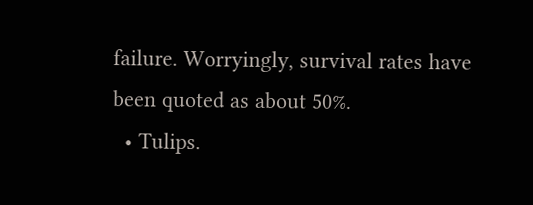failure. Worryingly, survival rates have been quoted as about 50%.
  • Tulips.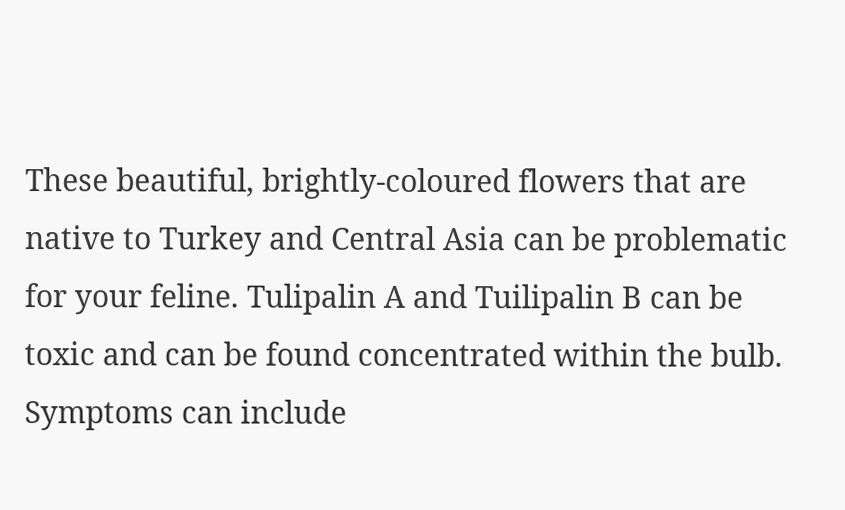These beautiful, brightly-coloured flowers that are native to Turkey and Central Asia can be problematic for your feline. Tulipalin A and Tuilipalin B can be toxic and can be found concentrated within the bulb. Symptoms can include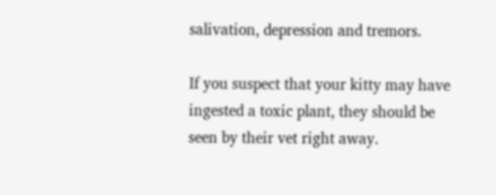salivation, depression and tremors.

If you suspect that your kitty may have ingested a toxic plant, they should be seen by their vet right away.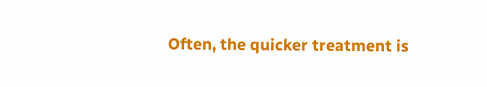Often, the quicker treatment is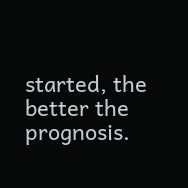started, the better the prognosis.